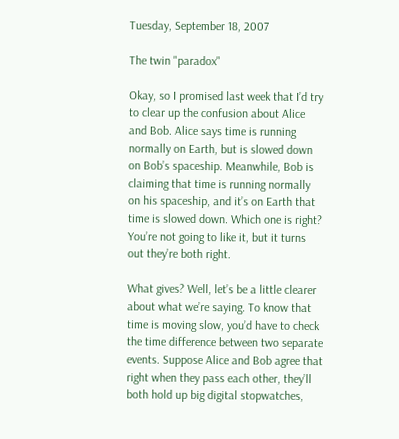Tuesday, September 18, 2007

The twin "paradox"

Okay, so I promised last week that I’d try to clear up the confusion about Alice and Bob. Alice says time is running normally on Earth, but is slowed down on Bob’s spaceship. Meanwhile, Bob is claiming that time is running normally on his spaceship, and it’s on Earth that time is slowed down. Which one is right? You’re not going to like it, but it turns out they’re both right.

What gives? Well, let’s be a little clearer about what we’re saying. To know that time is moving slow, you’d have to check the time difference between two separate events. Suppose Alice and Bob agree that right when they pass each other, they’ll both hold up big digital stopwatches,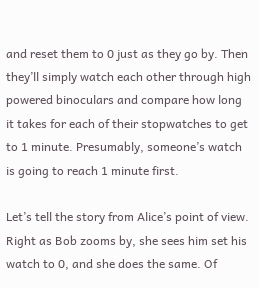and reset them to 0 just as they go by. Then they’ll simply watch each other through high powered binoculars and compare how long it takes for each of their stopwatches to get to 1 minute. Presumably, someone’s watch is going to reach 1 minute first.

Let’s tell the story from Alice’s point of view. Right as Bob zooms by, she sees him set his watch to 0, and she does the same. Of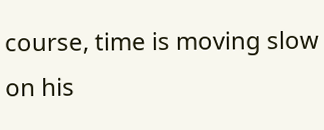course, time is moving slow on his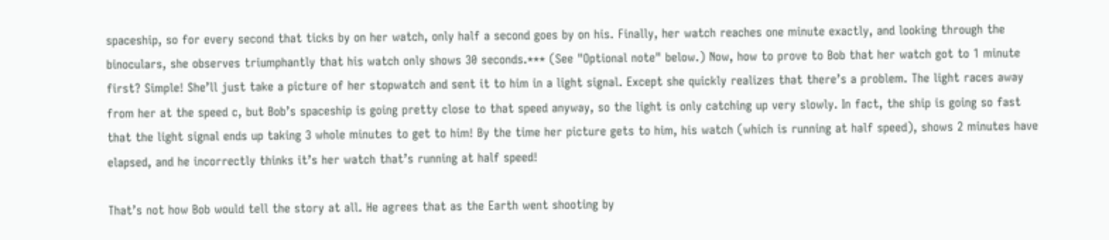spaceship, so for every second that ticks by on her watch, only half a second goes by on his. Finally, her watch reaches one minute exactly, and looking through the binoculars, she observes triumphantly that his watch only shows 30 seconds.*** (See "Optional note" below.) Now, how to prove to Bob that her watch got to 1 minute first? Simple! She’ll just take a picture of her stopwatch and sent it to him in a light signal. Except she quickly realizes that there’s a problem. The light races away from her at the speed c, but Bob’s spaceship is going pretty close to that speed anyway, so the light is only catching up very slowly. In fact, the ship is going so fast that the light signal ends up taking 3 whole minutes to get to him! By the time her picture gets to him, his watch (which is running at half speed), shows 2 minutes have elapsed, and he incorrectly thinks it’s her watch that’s running at half speed!

That’s not how Bob would tell the story at all. He agrees that as the Earth went shooting by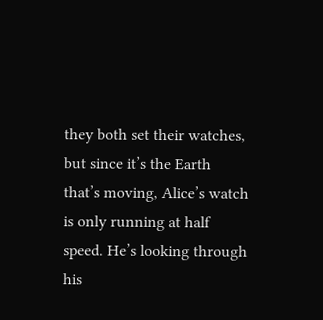they both set their watches, but since it’s the Earth that’s moving, Alice’s watch is only running at half speed. He’s looking through his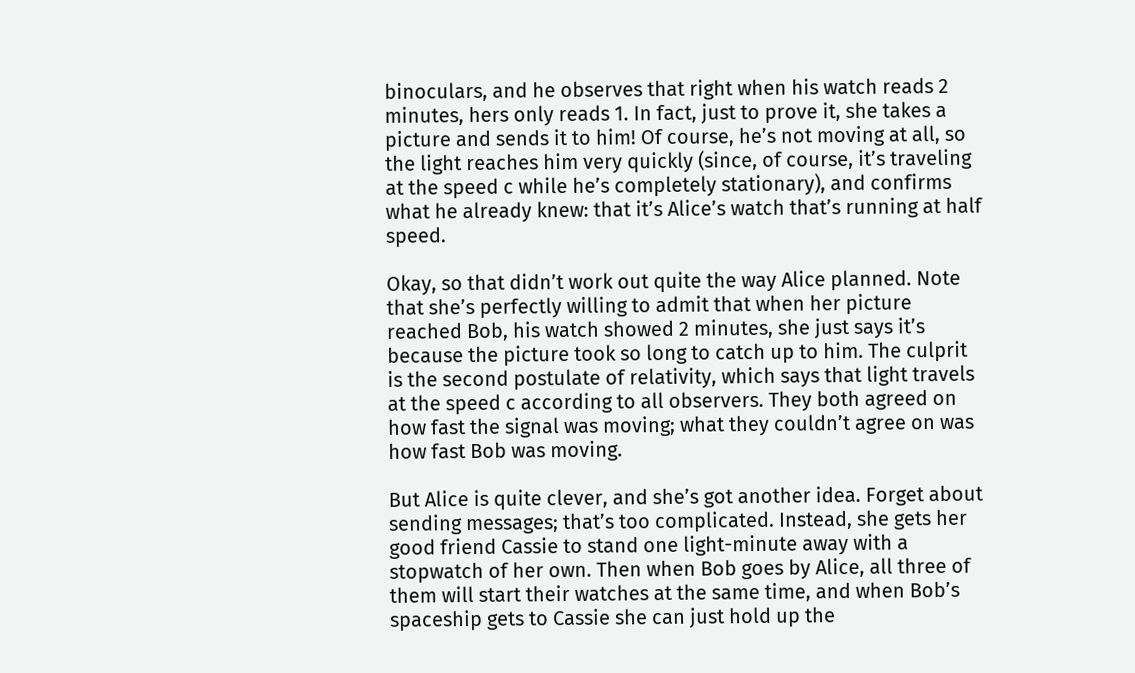binoculars, and he observes that right when his watch reads 2 minutes, hers only reads 1. In fact, just to prove it, she takes a picture and sends it to him! Of course, he’s not moving at all, so the light reaches him very quickly (since, of course, it’s traveling at the speed c while he’s completely stationary), and confirms what he already knew: that it’s Alice’s watch that’s running at half speed.

Okay, so that didn’t work out quite the way Alice planned. Note that she’s perfectly willing to admit that when her picture reached Bob, his watch showed 2 minutes, she just says it’s because the picture took so long to catch up to him. The culprit is the second postulate of relativity, which says that light travels at the speed c according to all observers. They both agreed on how fast the signal was moving; what they couldn’t agree on was how fast Bob was moving.

But Alice is quite clever, and she’s got another idea. Forget about sending messages; that’s too complicated. Instead, she gets her good friend Cassie to stand one light-minute away with a stopwatch of her own. Then when Bob goes by Alice, all three of them will start their watches at the same time, and when Bob’s spaceship gets to Cassie she can just hold up the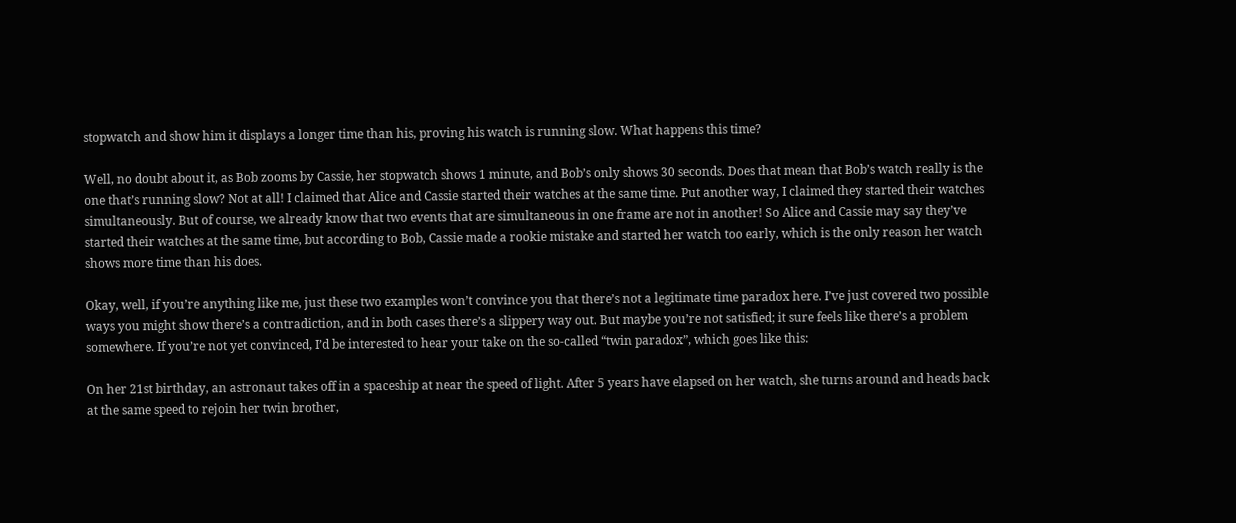stopwatch and show him it displays a longer time than his, proving his watch is running slow. What happens this time?

Well, no doubt about it, as Bob zooms by Cassie, her stopwatch shows 1 minute, and Bob’s only shows 30 seconds. Does that mean that Bob’s watch really is the one that’s running slow? Not at all! I claimed that Alice and Cassie started their watches at the same time. Put another way, I claimed they started their watches simultaneously. But of course, we already know that two events that are simultaneous in one frame are not in another! So Alice and Cassie may say they’ve started their watches at the same time, but according to Bob, Cassie made a rookie mistake and started her watch too early, which is the only reason her watch shows more time than his does.

Okay, well, if you’re anything like me, just these two examples won’t convince you that there’s not a legitimate time paradox here. I’ve just covered two possible ways you might show there’s a contradiction, and in both cases there’s a slippery way out. But maybe you’re not satisfied; it sure feels like there’s a problem somewhere. If you’re not yet convinced, I’d be interested to hear your take on the so-called “twin paradox”, which goes like this:

On her 21st birthday, an astronaut takes off in a spaceship at near the speed of light. After 5 years have elapsed on her watch, she turns around and heads back at the same speed to rejoin her twin brother,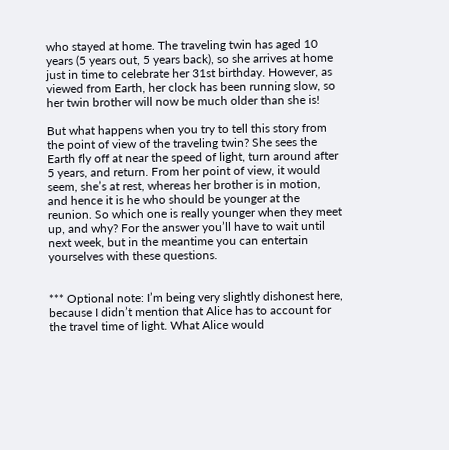who stayed at home. The traveling twin has aged 10 years (5 years out, 5 years back), so she arrives at home just in time to celebrate her 31st birthday. However, as viewed from Earth, her clock has been running slow, so her twin brother will now be much older than she is!

But what happens when you try to tell this story from the point of view of the traveling twin? She sees the Earth fly off at near the speed of light, turn around after 5 years, and return. From her point of view, it would seem, she’s at rest, whereas her brother is in motion, and hence it is he who should be younger at the reunion. So which one is really younger when they meet up, and why? For the answer you’ll have to wait until next week, but in the meantime you can entertain yourselves with these questions.


*** Optional note: I’m being very slightly dishonest here, because I didn’t mention that Alice has to account for the travel time of light. What Alice would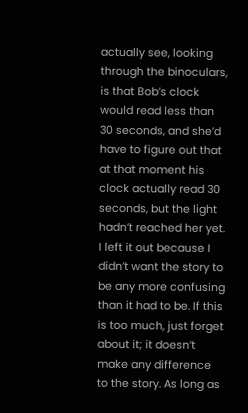actually see, looking through the binoculars, is that Bob’s clock would read less than 30 seconds, and she’d have to figure out that at that moment his clock actually read 30 seconds, but the light hadn’t reached her yet. I left it out because I didn’t want the story to be any more confusing than it had to be. If this is too much, just forget about it; it doesn’t make any difference to the story. As long as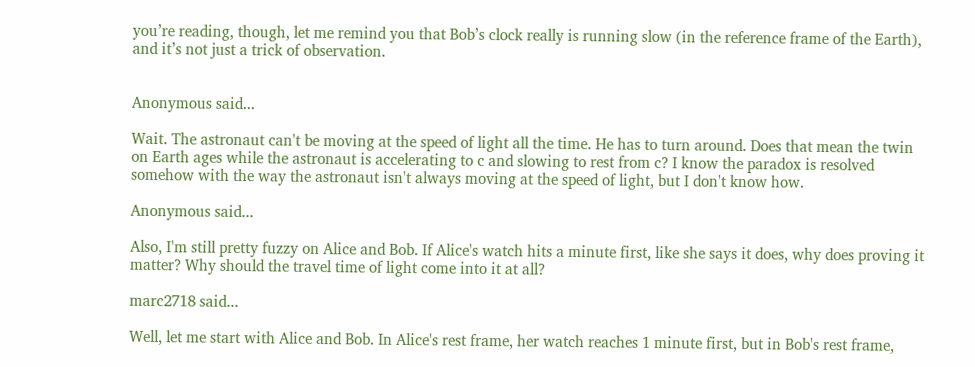you’re reading, though, let me remind you that Bob’s clock really is running slow (in the reference frame of the Earth), and it’s not just a trick of observation.


Anonymous said...

Wait. The astronaut can't be moving at the speed of light all the time. He has to turn around. Does that mean the twin on Earth ages while the astronaut is accelerating to c and slowing to rest from c? I know the paradox is resolved somehow with the way the astronaut isn't always moving at the speed of light, but I don't know how.

Anonymous said...

Also, I'm still pretty fuzzy on Alice and Bob. If Alice's watch hits a minute first, like she says it does, why does proving it matter? Why should the travel time of light come into it at all?

marc2718 said...

Well, let me start with Alice and Bob. In Alice's rest frame, her watch reaches 1 minute first, but in Bob's rest frame,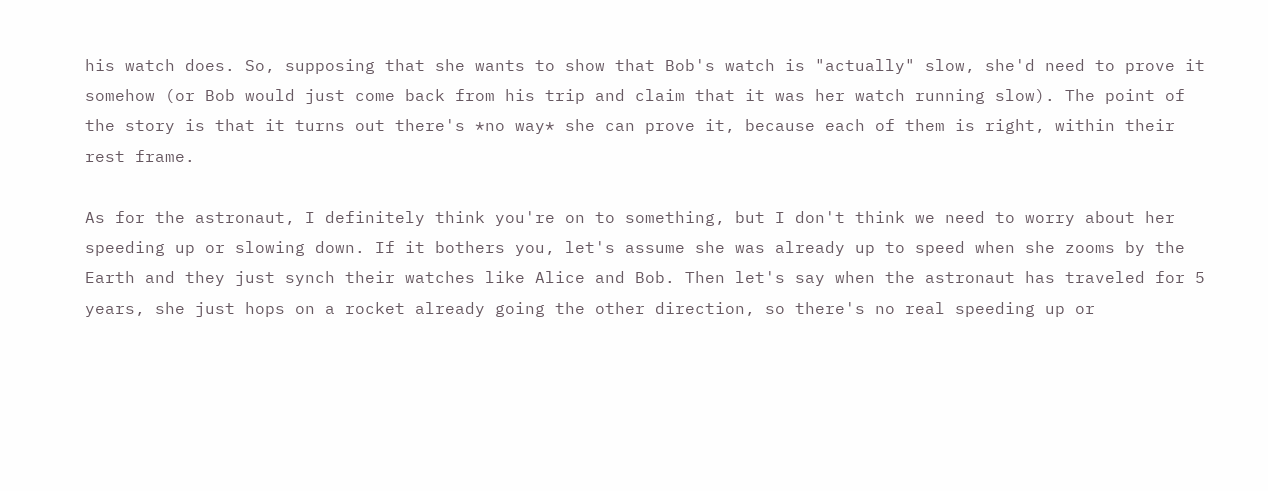his watch does. So, supposing that she wants to show that Bob's watch is "actually" slow, she'd need to prove it somehow (or Bob would just come back from his trip and claim that it was her watch running slow). The point of the story is that it turns out there's *no way* she can prove it, because each of them is right, within their rest frame.

As for the astronaut, I definitely think you're on to something, but I don't think we need to worry about her speeding up or slowing down. If it bothers you, let's assume she was already up to speed when she zooms by the Earth and they just synch their watches like Alice and Bob. Then let's say when the astronaut has traveled for 5 years, she just hops on a rocket already going the other direction, so there's no real speeding up or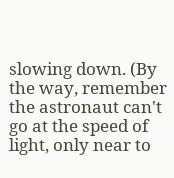slowing down. (By the way, remember the astronaut can't go at the speed of light, only near to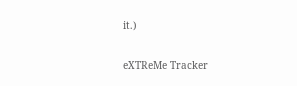it.)

eXTReMe Tracker